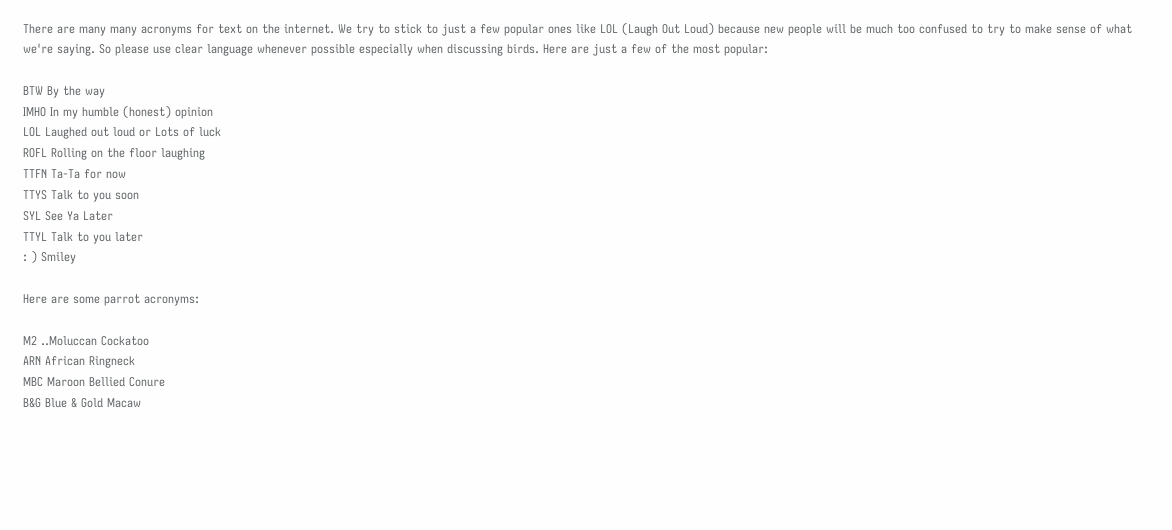There are many many acronyms for text on the internet. We try to stick to just a few popular ones like LOL (Laugh Out Loud) because new people will be much too confused to try to make sense of what we're saying. So please use clear language whenever possible especially when discussing birds. Here are just a few of the most popular:

BTW By the way
IMHO In my humble (honest) opinion
LOL Laughed out loud or Lots of luck
ROFL Rolling on the floor laughing
TTFN Ta-Ta for now
TTYS Talk to you soon
SYL See Ya Later
TTYL Talk to you later
: ) Smiley

Here are some parrot acronyms:

M2 ..Moluccan Cockatoo
ARN African Ringneck
MBC Maroon Bellied Conure
B&G Blue & Gold Macaw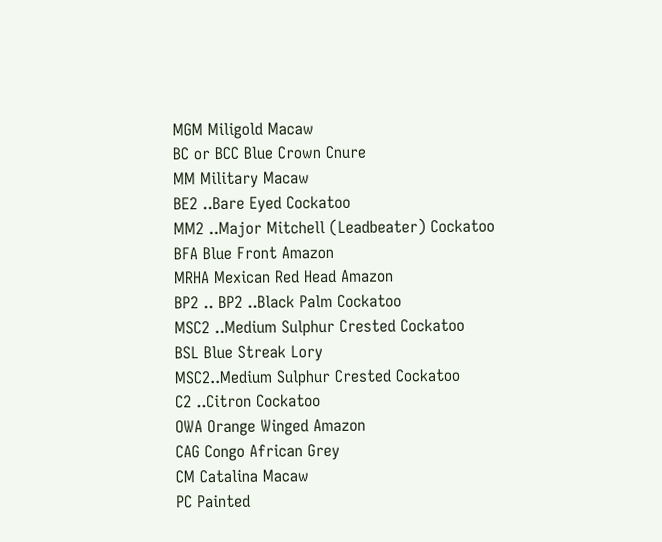MGM Miligold Macaw
BC or BCC Blue Crown Cnure
MM Military Macaw
BE2 ..Bare Eyed Cockatoo
MM2 ..Major Mitchell (Leadbeater) Cockatoo
BFA Blue Front Amazon
MRHA Mexican Red Head Amazon
BP2 .. BP2 ..Black Palm Cockatoo
MSC2 ..Medium Sulphur Crested Cockatoo
BSL Blue Streak Lory
MSC2..Medium Sulphur Crested Cockatoo
C2 ..Citron Cockatoo
OWA Orange Winged Amazon
CAG Congo African Grey
CM Catalina Macaw
PC Painted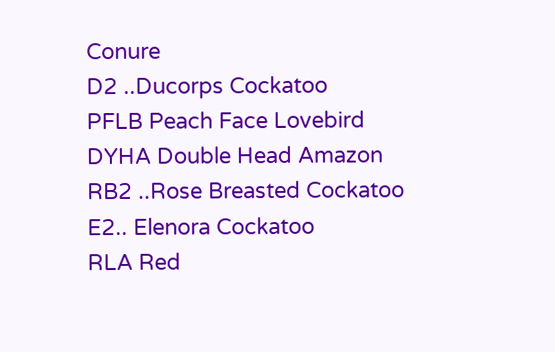Conure
D2 ..Ducorps Cockatoo
PFLB Peach Face Lovebird
DYHA Double Head Amazon
RB2 ..Rose Breasted Cockatoo
E2.. Elenora Cockatoo
RLA Red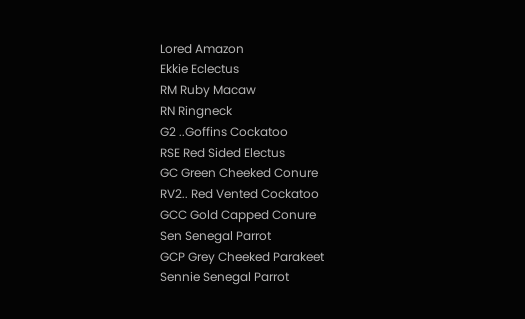Lored Amazon
Ekkie Eclectus
RM Ruby Macaw
RN Ringneck
G2 ..Goffins Cockatoo
RSE Red Sided Electus
GC Green Cheeked Conure
RV2.. Red Vented Cockatoo
GCC Gold Capped Conure
Sen Senegal Parrot
GCP Grey Cheeked Parakeet
Sennie Senegal Parrot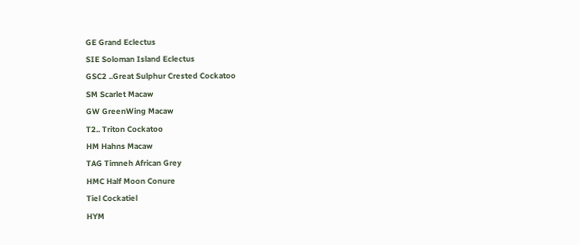GE Grand Eclectus
SIE Soloman Island Eclectus
GSC2 ..Great Sulphur Crested Cockatoo
SM Scarlet Macaw
GW GreenWing Macaw
T2.. Triton Cockatoo
HM Hahns Macaw
TAG Timneh African Grey
HMC Half Moon Conure
Tiel Cockatiel
HYM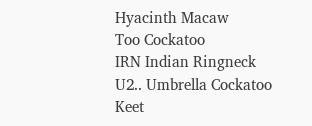Hyacinth Macaw
Too Cockatoo
IRN Indian Ringneck
U2.. Umbrella Cockatoo
Keet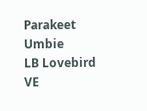Parakeet Umbie
LB Lovebird
VE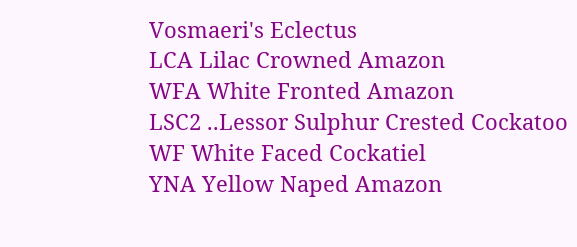Vosmaeri's Eclectus
LCA Lilac Crowned Amazon
WFA White Fronted Amazon
LSC2 ..Lessor Sulphur Crested Cockatoo
WF White Faced Cockatiel
YNA Yellow Naped Amazon